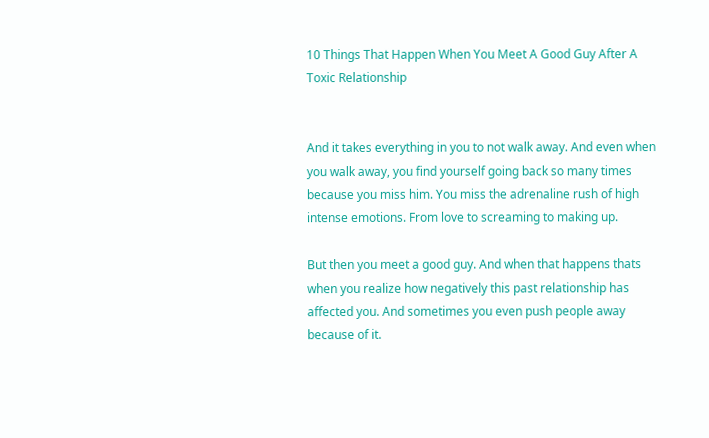10 Things That Happen When You Meet A Good Guy After A Toxic Relationship


And it takes everything in you to not walk away. And even when you walk away, you find yourself going back so many times because you miss him. You miss the adrenaline rush of high intense emotions. From love to screaming to making up.

But then you meet a good guy. And when that happens thats when you realize how negatively this past relationship has affected you. And sometimes you even push people away because of it.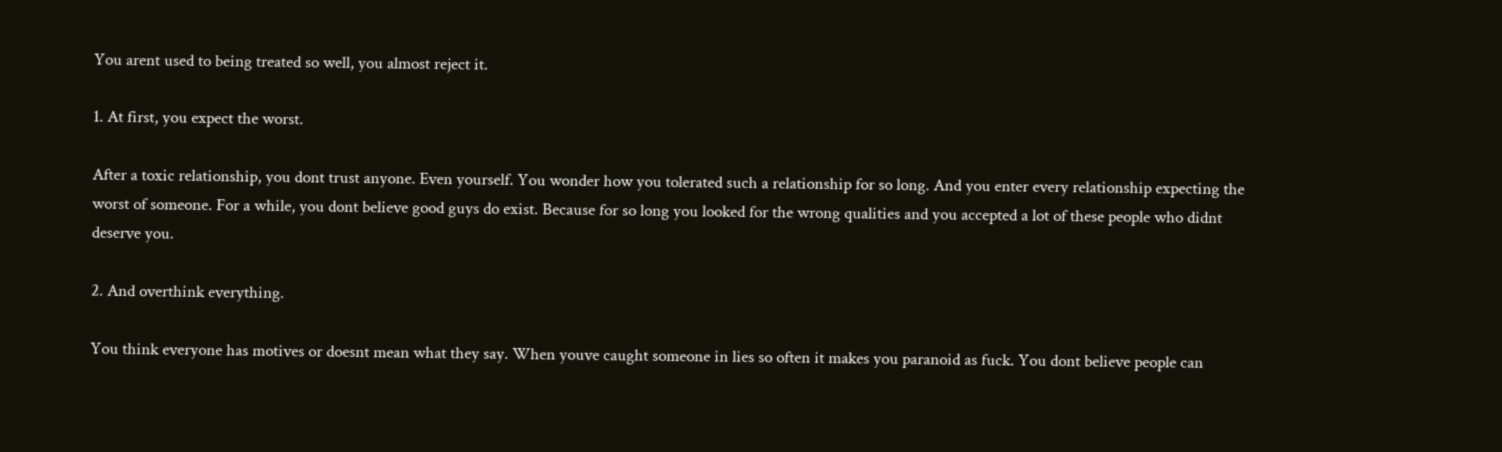You arent used to being treated so well, you almost reject it.

1. At first, you expect the worst.

After a toxic relationship, you dont trust anyone. Even yourself. You wonder how you tolerated such a relationship for so long. And you enter every relationship expecting the worst of someone. For a while, you dont believe good guys do exist. Because for so long you looked for the wrong qualities and you accepted a lot of these people who didnt deserve you.

2. And overthink everything.

You think everyone has motives or doesnt mean what they say. When youve caught someone in lies so often it makes you paranoid as fuck. You dont believe people can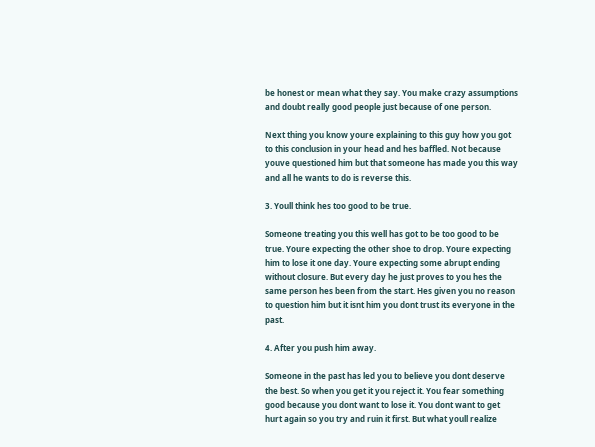be honest or mean what they say. You make crazy assumptions and doubt really good people just because of one person.

Next thing you know youre explaining to this guy how you got to this conclusion in your head and hes baffled. Not because youve questioned him but that someone has made you this way and all he wants to do is reverse this.

3. Youll think hes too good to be true.

Someone treating you this well has got to be too good to be true. Youre expecting the other shoe to drop. Youre expecting him to lose it one day. Youre expecting some abrupt ending without closure. But every day he just proves to you hes the same person hes been from the start. Hes given you no reason to question him but it isnt him you dont trust its everyone in the past.

4. After you push him away.

Someone in the past has led you to believe you dont deserve the best. So when you get it you reject it. You fear something good because you dont want to lose it. You dont want to get hurt again so you try and ruin it first. But what youll realize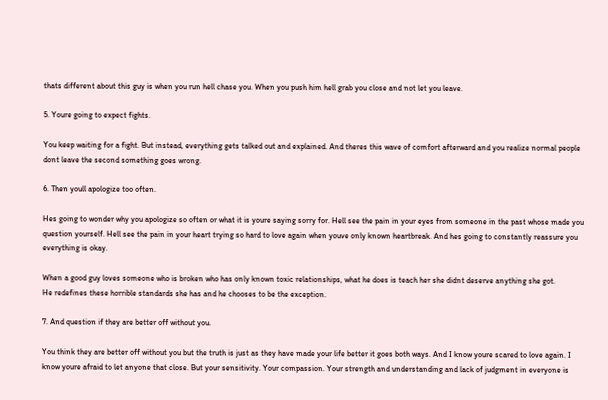thats different about this guy is when you run hell chase you. When you push him hell grab you close and not let you leave.

5. Youre going to expect fights.

You keep waiting for a fight. But instead, everything gets talked out and explained. And theres this wave of comfort afterward and you realize normal people dont leave the second something goes wrong.

6. Then youll apologize too often.

Hes going to wonder why you apologize so often or what it is youre saying sorry for. Hell see the pain in your eyes from someone in the past whose made you question yourself. Hell see the pain in your heart trying so hard to love again when youve only known heartbreak. And hes going to constantly reassure you everything is okay.

When a good guy loves someone who is broken who has only known toxic relationships, what he does is teach her she didnt deserve anything she got.
He redefines these horrible standards she has and he chooses to be the exception.

7. And question if they are better off without you.

You think they are better off without you but the truth is just as they have made your life better it goes both ways. And I know youre scared to love again. I know youre afraid to let anyone that close. But your sensitivity. Your compassion. Your strength and understanding and lack of judgment in everyone is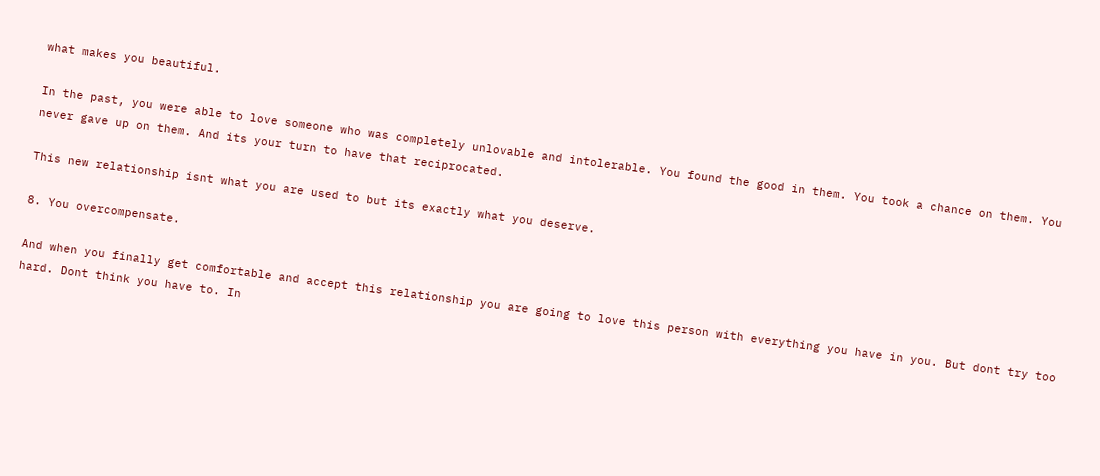what makes you beautiful.

In the past, you were able to love someone who was completely unlovable and intolerable. You found the good in them. You took a chance on them. You never gave up on them. And its your turn to have that reciprocated.

This new relationship isnt what you are used to but its exactly what you deserve.

8. You overcompensate.

And when you finally get comfortable and accept this relationship you are going to love this person with everything you have in you. But dont try too hard. Dont think you have to. In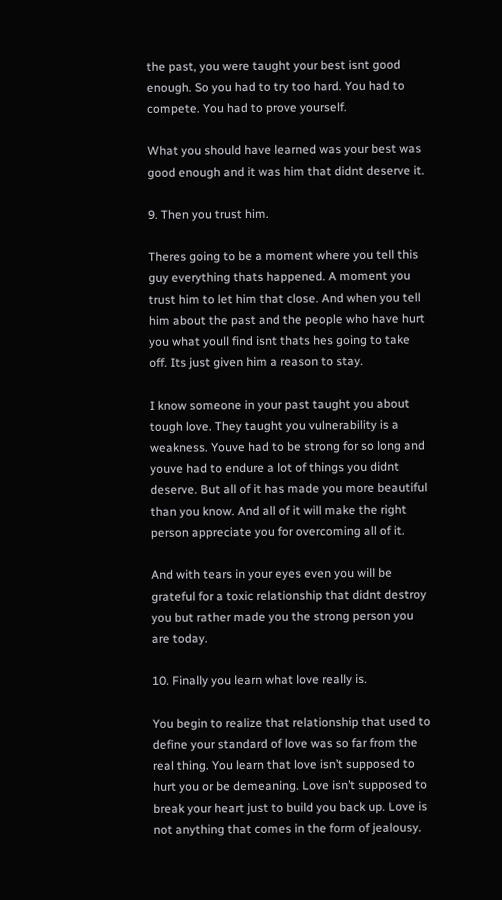the past, you were taught your best isnt good enough. So you had to try too hard. You had to compete. You had to prove yourself.

What you should have learned was your best was good enough and it was him that didnt deserve it.

9. Then you trust him.

Theres going to be a moment where you tell this guy everything thats happened. A moment you trust him to let him that close. And when you tell him about the past and the people who have hurt you what youll find isnt thats hes going to take off. Its just given him a reason to stay.

I know someone in your past taught you about tough love. They taught you vulnerability is a weakness. Youve had to be strong for so long and youve had to endure a lot of things you didnt deserve. But all of it has made you more beautiful than you know. And all of it will make the right person appreciate you for overcoming all of it.

And with tears in your eyes even you will be grateful for a toxic relationship that didnt destroy you but rather made you the strong person you are today.

10. Finally you learn what love really is.

You begin to realize that relationship that used to define your standard of love was so far from the real thing. You learn that love isn’t supposed to hurt you or be demeaning. Love isn’t supposed to break your heart just to build you back up. Love is not anything that comes in the form of jealousy.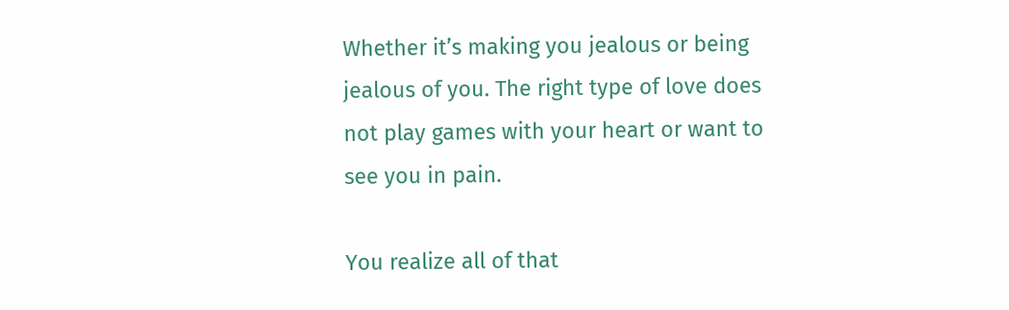Whether it’s making you jealous or being jealous of you. The right type of love does not play games with your heart or want to see you in pain.

You realize all of that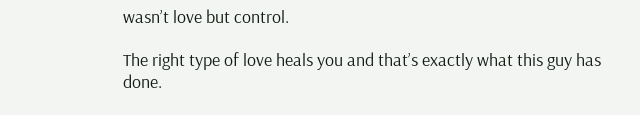wasn’t love but control.

The right type of love heals you and that’s exactly what this guy has done.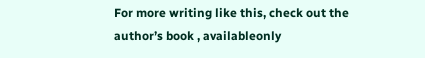For more writing like this, check out the author’s book , availableonly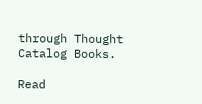through Thought Catalog Books.

Read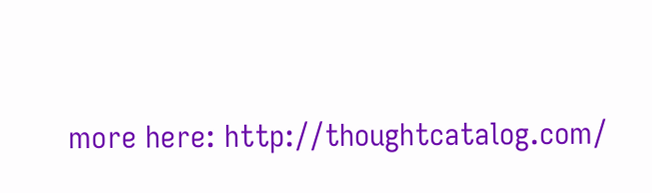more here: http://thoughtcatalog.com/